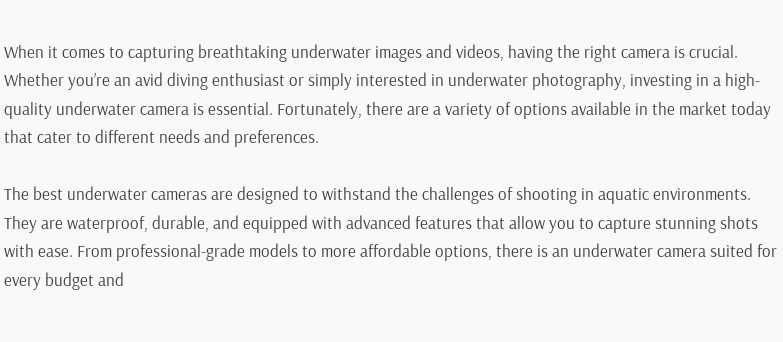When it comes to capturing breathtaking underwater images and videos, having the right camera is crucial. Whether you’re an avid diving enthusiast or simply interested in underwater photography, investing in a high-quality underwater camera is essential. Fortunately, there are a variety of options available in the market today that cater to different needs and preferences.

The best underwater cameras are designed to withstand the challenges of shooting in aquatic environments. They are waterproof, durable, and equipped with advanced features that allow you to capture stunning shots with ease. From professional-grade models to more affordable options, there is an underwater camera suited for every budget and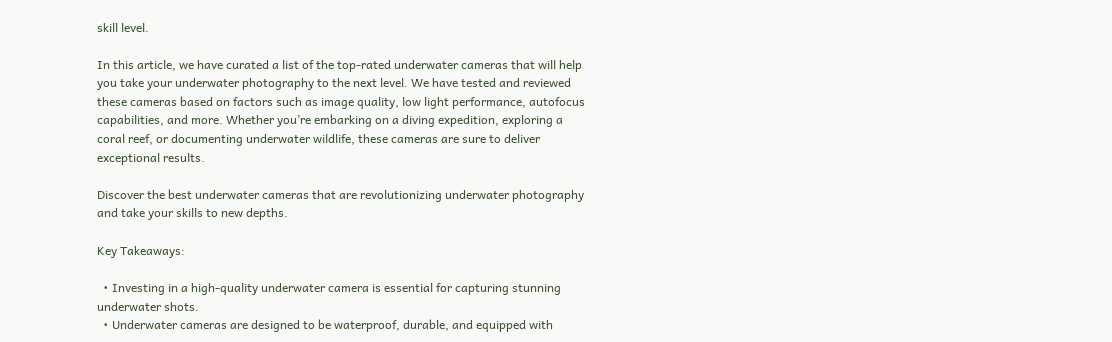skill level.

In this article, we have curated a list of the top-rated underwater cameras that will help you take your underwater photography to the next level. We have tested and reviewed these cameras based on factors such as image quality, low light performance, autofocus capabilities, and more. Whether you’re embarking on a diving expedition, exploring a coral reef, or documenting underwater wildlife, these cameras are sure to deliver exceptional results.

Discover the best underwater cameras that are revolutionizing underwater photography and take your skills to new depths.

Key Takeaways:

  • Investing in a high-quality underwater camera is essential for capturing stunning underwater shots.
  • Underwater cameras are designed to be waterproof, durable, and equipped with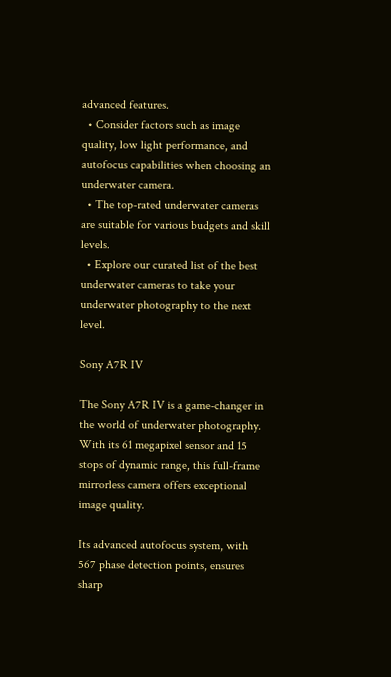advanced features.
  • Consider factors such as image quality, low light performance, and autofocus capabilities when choosing an underwater camera.
  • The top-rated underwater cameras are suitable for various budgets and skill levels.
  • Explore our curated list of the best underwater cameras to take your underwater photography to the next level.

Sony A7R IV

The Sony A7R IV is a game-changer in the world of underwater photography. With its 61 megapixel sensor and 15 stops of dynamic range, this full-frame mirrorless camera offers exceptional image quality.

Its advanced autofocus system, with 567 phase detection points, ensures sharp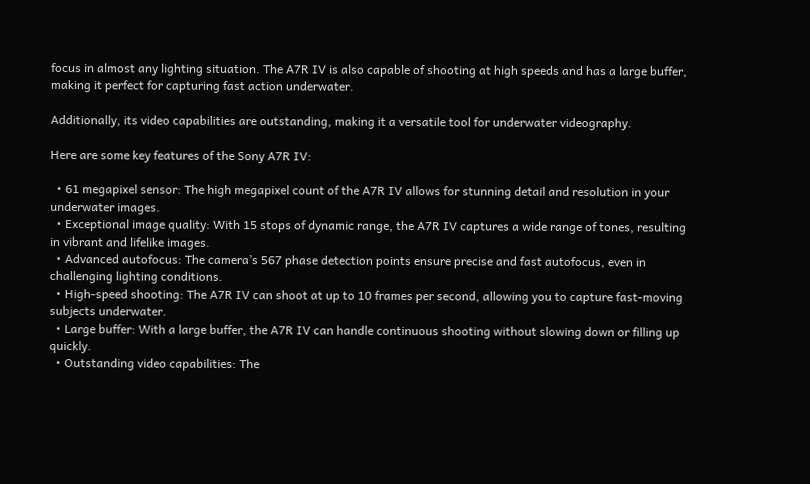focus in almost any lighting situation. The A7R IV is also capable of shooting at high speeds and has a large buffer, making it perfect for capturing fast action underwater.

Additionally, its video capabilities are outstanding, making it a versatile tool for underwater videography.

Here are some key features of the Sony A7R IV:

  • 61 megapixel sensor: The high megapixel count of the A7R IV allows for stunning detail and resolution in your underwater images.
  • Exceptional image quality: With 15 stops of dynamic range, the A7R IV captures a wide range of tones, resulting in vibrant and lifelike images.
  • Advanced autofocus: The camera’s 567 phase detection points ensure precise and fast autofocus, even in challenging lighting conditions.
  • High-speed shooting: The A7R IV can shoot at up to 10 frames per second, allowing you to capture fast-moving subjects underwater.
  • Large buffer: With a large buffer, the A7R IV can handle continuous shooting without slowing down or filling up quickly.
  • Outstanding video capabilities: The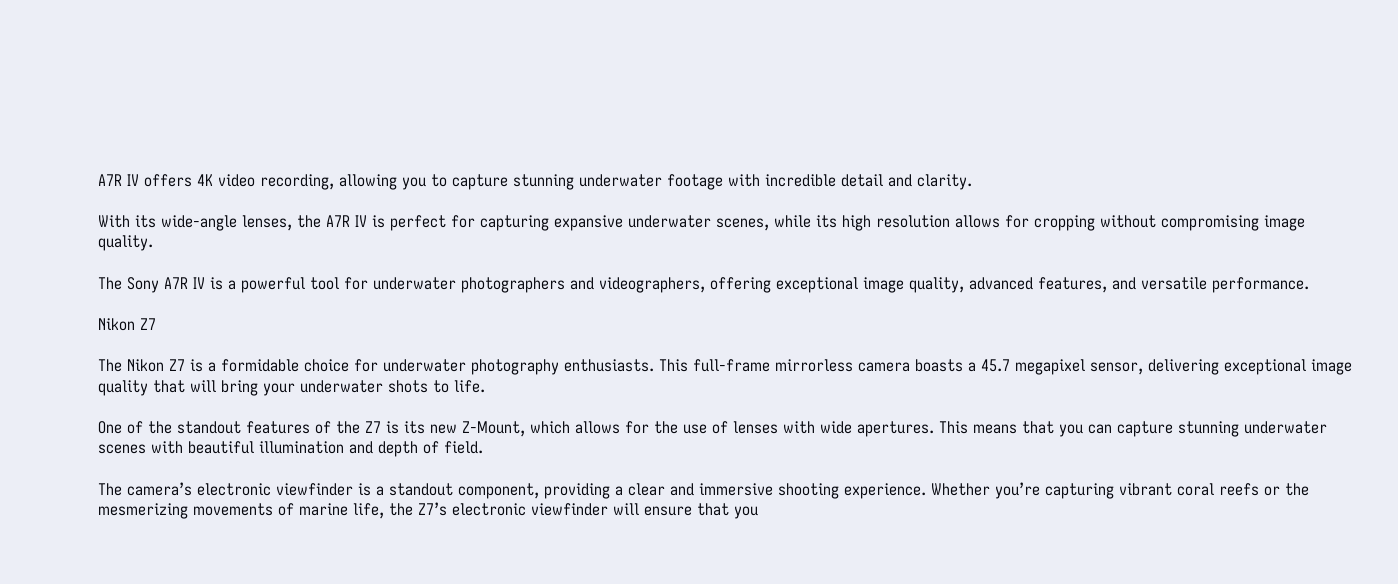A7R IV offers 4K video recording, allowing you to capture stunning underwater footage with incredible detail and clarity.

With its wide-angle lenses, the A7R IV is perfect for capturing expansive underwater scenes, while its high resolution allows for cropping without compromising image quality.

The Sony A7R IV is a powerful tool for underwater photographers and videographers, offering exceptional image quality, advanced features, and versatile performance.

Nikon Z7

The Nikon Z7 is a formidable choice for underwater photography enthusiasts. This full-frame mirrorless camera boasts a 45.7 megapixel sensor, delivering exceptional image quality that will bring your underwater shots to life.

One of the standout features of the Z7 is its new Z-Mount, which allows for the use of lenses with wide apertures. This means that you can capture stunning underwater scenes with beautiful illumination and depth of field.

The camera’s electronic viewfinder is a standout component, providing a clear and immersive shooting experience. Whether you’re capturing vibrant coral reefs or the mesmerizing movements of marine life, the Z7’s electronic viewfinder will ensure that you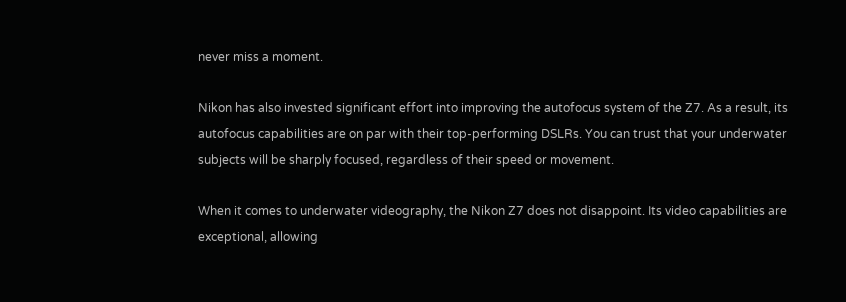never miss a moment.

Nikon has also invested significant effort into improving the autofocus system of the Z7. As a result, its autofocus capabilities are on par with their top-performing DSLRs. You can trust that your underwater subjects will be sharply focused, regardless of their speed or movement.

When it comes to underwater videography, the Nikon Z7 does not disappoint. Its video capabilities are exceptional, allowing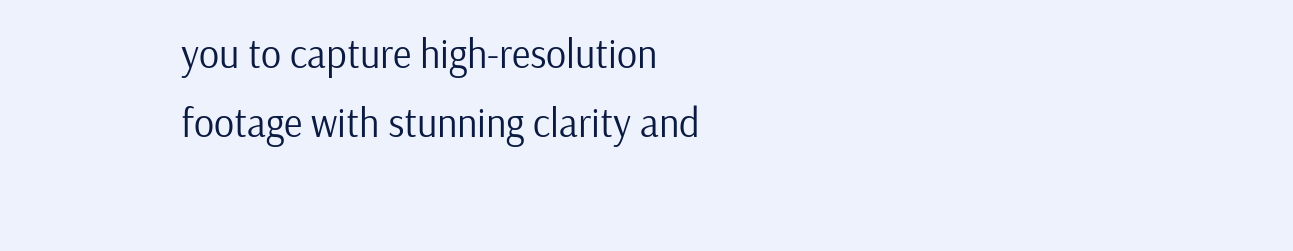you to capture high-resolution footage with stunning clarity and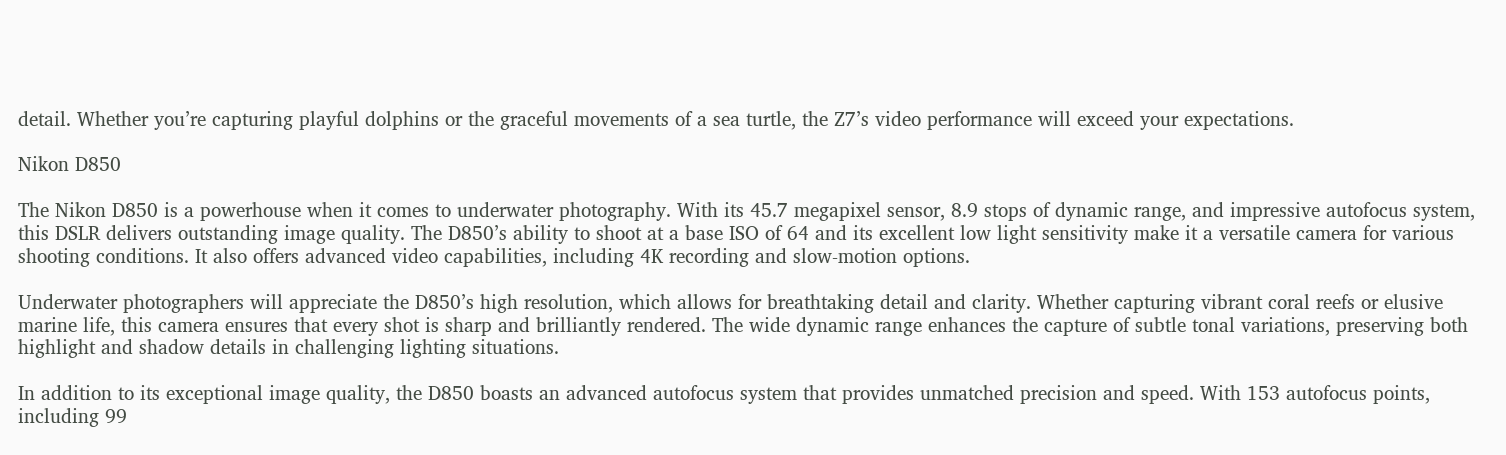detail. Whether you’re capturing playful dolphins or the graceful movements of a sea turtle, the Z7’s video performance will exceed your expectations.

Nikon D850

The Nikon D850 is a powerhouse when it comes to underwater photography. With its 45.7 megapixel sensor, 8.9 stops of dynamic range, and impressive autofocus system, this DSLR delivers outstanding image quality. The D850’s ability to shoot at a base ISO of 64 and its excellent low light sensitivity make it a versatile camera for various shooting conditions. It also offers advanced video capabilities, including 4K recording and slow-motion options.

Underwater photographers will appreciate the D850’s high resolution, which allows for breathtaking detail and clarity. Whether capturing vibrant coral reefs or elusive marine life, this camera ensures that every shot is sharp and brilliantly rendered. The wide dynamic range enhances the capture of subtle tonal variations, preserving both highlight and shadow details in challenging lighting situations.

In addition to its exceptional image quality, the D850 boasts an advanced autofocus system that provides unmatched precision and speed. With 153 autofocus points, including 99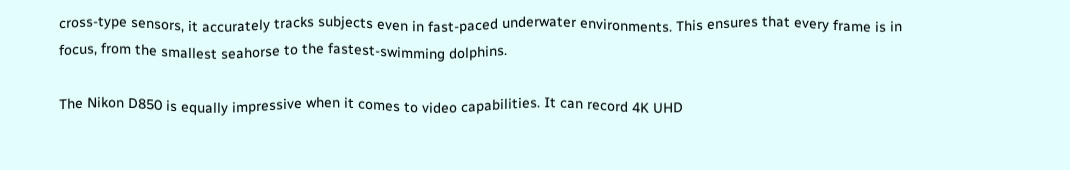cross-type sensors, it accurately tracks subjects even in fast-paced underwater environments. This ensures that every frame is in focus, from the smallest seahorse to the fastest-swimming dolphins.

The Nikon D850 is equally impressive when it comes to video capabilities. It can record 4K UHD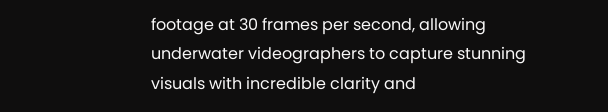footage at 30 frames per second, allowing underwater videographers to capture stunning visuals with incredible clarity and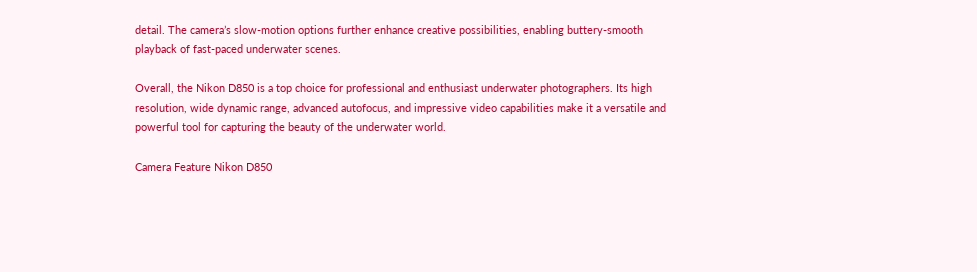detail. The camera’s slow-motion options further enhance creative possibilities, enabling buttery-smooth playback of fast-paced underwater scenes.

Overall, the Nikon D850 is a top choice for professional and enthusiast underwater photographers. Its high resolution, wide dynamic range, advanced autofocus, and impressive video capabilities make it a versatile and powerful tool for capturing the beauty of the underwater world.

Camera Feature Nikon D850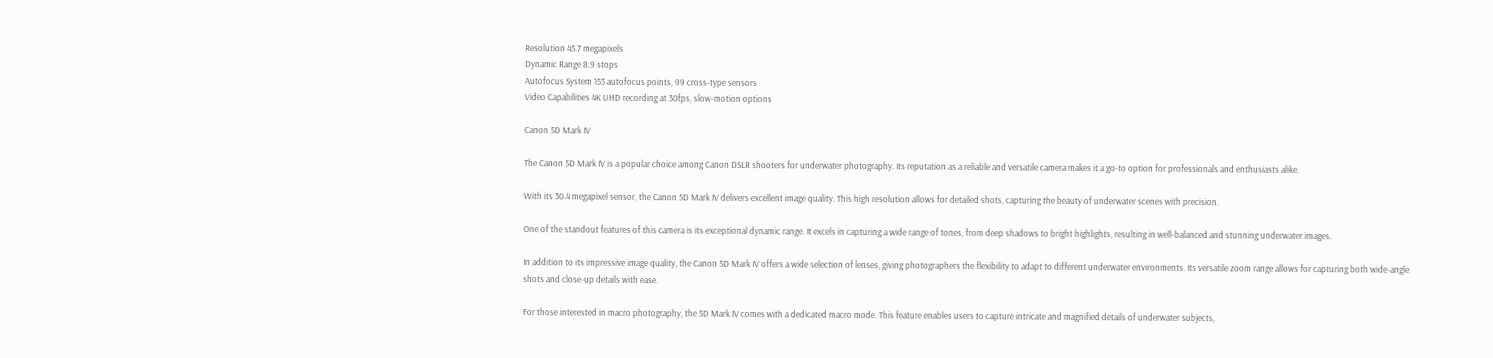Resolution 45.7 megapixels
Dynamic Range 8.9 stops
Autofocus System 153 autofocus points, 99 cross-type sensors
Video Capabilities 4K UHD recording at 30fps, slow-motion options

Canon 5D Mark IV

The Canon 5D Mark IV is a popular choice among Canon DSLR shooters for underwater photography. Its reputation as a reliable and versatile camera makes it a go-to option for professionals and enthusiasts alike.

With its 30.4 megapixel sensor, the Canon 5D Mark IV delivers excellent image quality. This high resolution allows for detailed shots, capturing the beauty of underwater scenes with precision.

One of the standout features of this camera is its exceptional dynamic range. It excels in capturing a wide range of tones, from deep shadows to bright highlights, resulting in well-balanced and stunning underwater images.

In addition to its impressive image quality, the Canon 5D Mark IV offers a wide selection of lenses, giving photographers the flexibility to adapt to different underwater environments. Its versatile zoom range allows for capturing both wide-angle shots and close-up details with ease.

For those interested in macro photography, the 5D Mark IV comes with a dedicated macro mode. This feature enables users to capture intricate and magnified details of underwater subjects,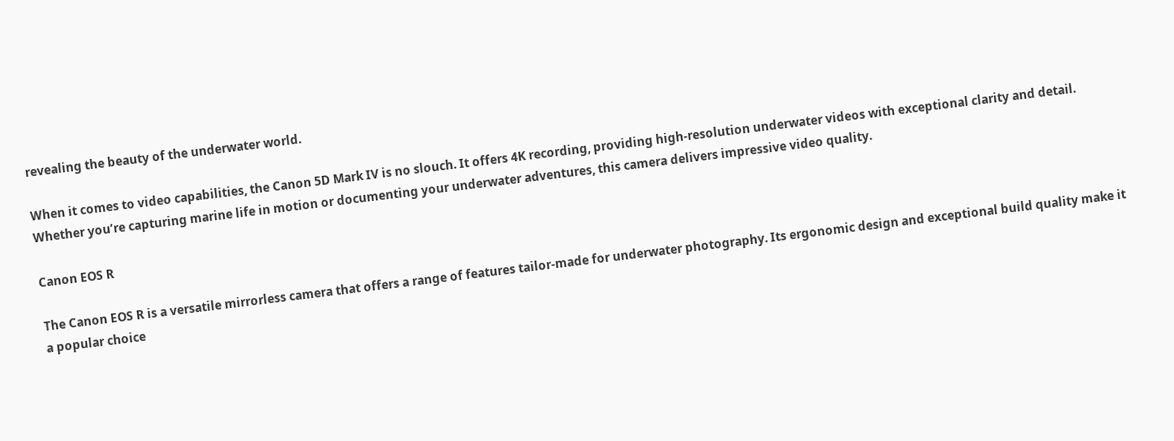revealing the beauty of the underwater world.

When it comes to video capabilities, the Canon 5D Mark IV is no slouch. It offers 4K recording, providing high-resolution underwater videos with exceptional clarity and detail. Whether you’re capturing marine life in motion or documenting your underwater adventures, this camera delivers impressive video quality.

Canon EOS R

The Canon EOS R is a versatile mirrorless camera that offers a range of features tailor-made for underwater photography. Its ergonomic design and exceptional build quality make it a popular choice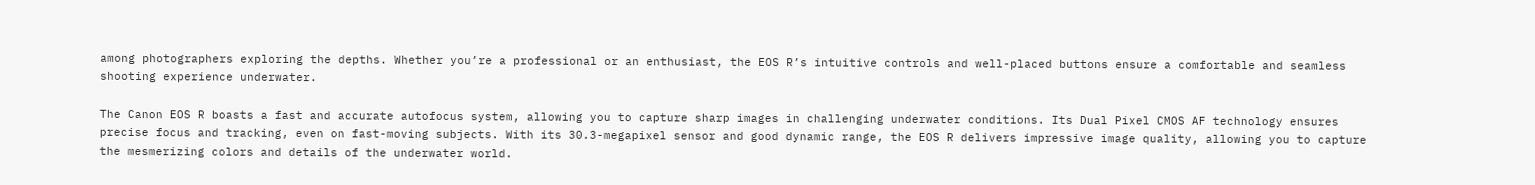among photographers exploring the depths. Whether you’re a professional or an enthusiast, the EOS R’s intuitive controls and well-placed buttons ensure a comfortable and seamless shooting experience underwater.

The Canon EOS R boasts a fast and accurate autofocus system, allowing you to capture sharp images in challenging underwater conditions. Its Dual Pixel CMOS AF technology ensures precise focus and tracking, even on fast-moving subjects. With its 30.3-megapixel sensor and good dynamic range, the EOS R delivers impressive image quality, allowing you to capture the mesmerizing colors and details of the underwater world.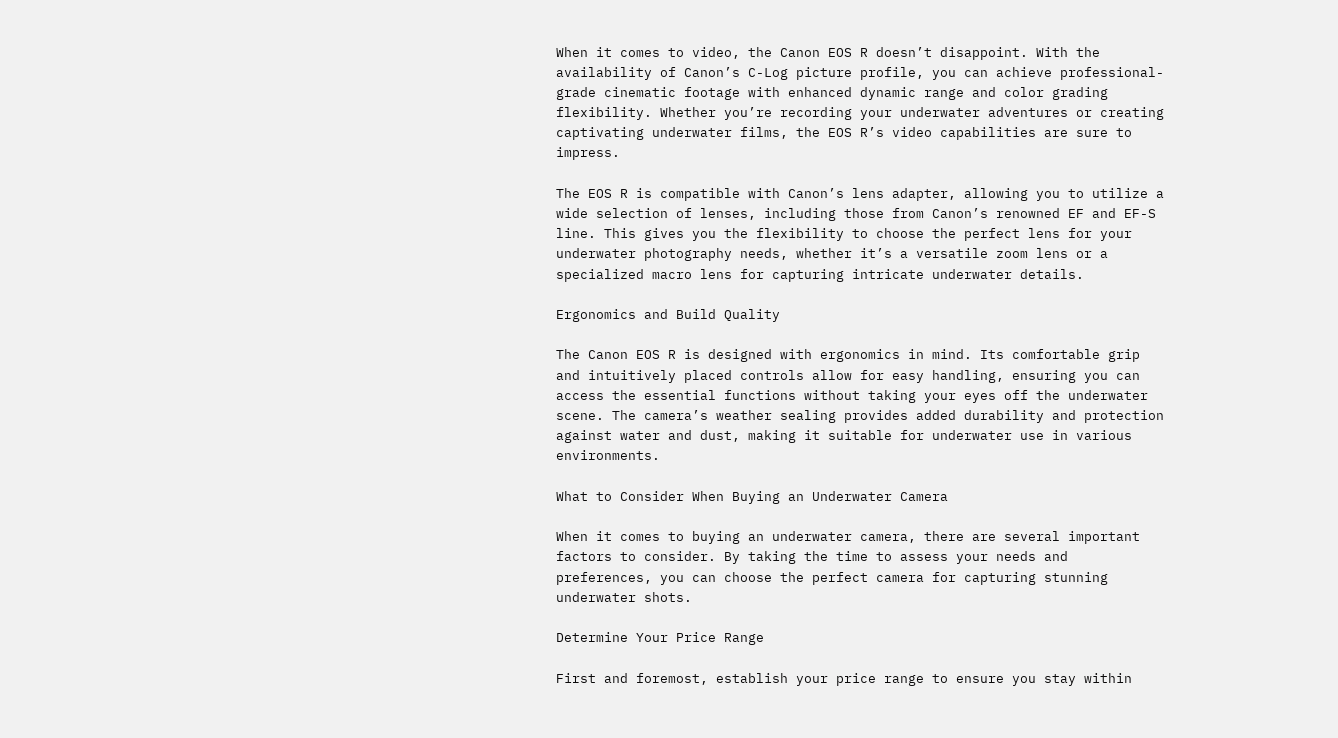When it comes to video, the Canon EOS R doesn’t disappoint. With the availability of Canon’s C-Log picture profile, you can achieve professional-grade cinematic footage with enhanced dynamic range and color grading flexibility. Whether you’re recording your underwater adventures or creating captivating underwater films, the EOS R’s video capabilities are sure to impress.

The EOS R is compatible with Canon’s lens adapter, allowing you to utilize a wide selection of lenses, including those from Canon’s renowned EF and EF-S line. This gives you the flexibility to choose the perfect lens for your underwater photography needs, whether it’s a versatile zoom lens or a specialized macro lens for capturing intricate underwater details.

Ergonomics and Build Quality

The Canon EOS R is designed with ergonomics in mind. Its comfortable grip and intuitively placed controls allow for easy handling, ensuring you can access the essential functions without taking your eyes off the underwater scene. The camera’s weather sealing provides added durability and protection against water and dust, making it suitable for underwater use in various environments.

What to Consider When Buying an Underwater Camera

When it comes to buying an underwater camera, there are several important factors to consider. By taking the time to assess your needs and preferences, you can choose the perfect camera for capturing stunning underwater shots.

Determine Your Price Range

First and foremost, establish your price range to ensure you stay within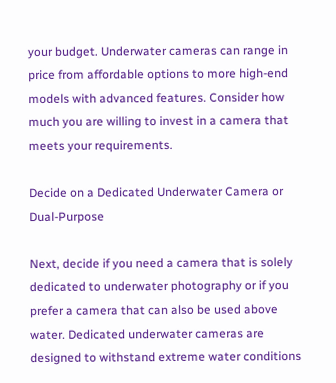your budget. Underwater cameras can range in price from affordable options to more high-end models with advanced features. Consider how much you are willing to invest in a camera that meets your requirements.

Decide on a Dedicated Underwater Camera or Dual-Purpose

Next, decide if you need a camera that is solely dedicated to underwater photography or if you prefer a camera that can also be used above water. Dedicated underwater cameras are designed to withstand extreme water conditions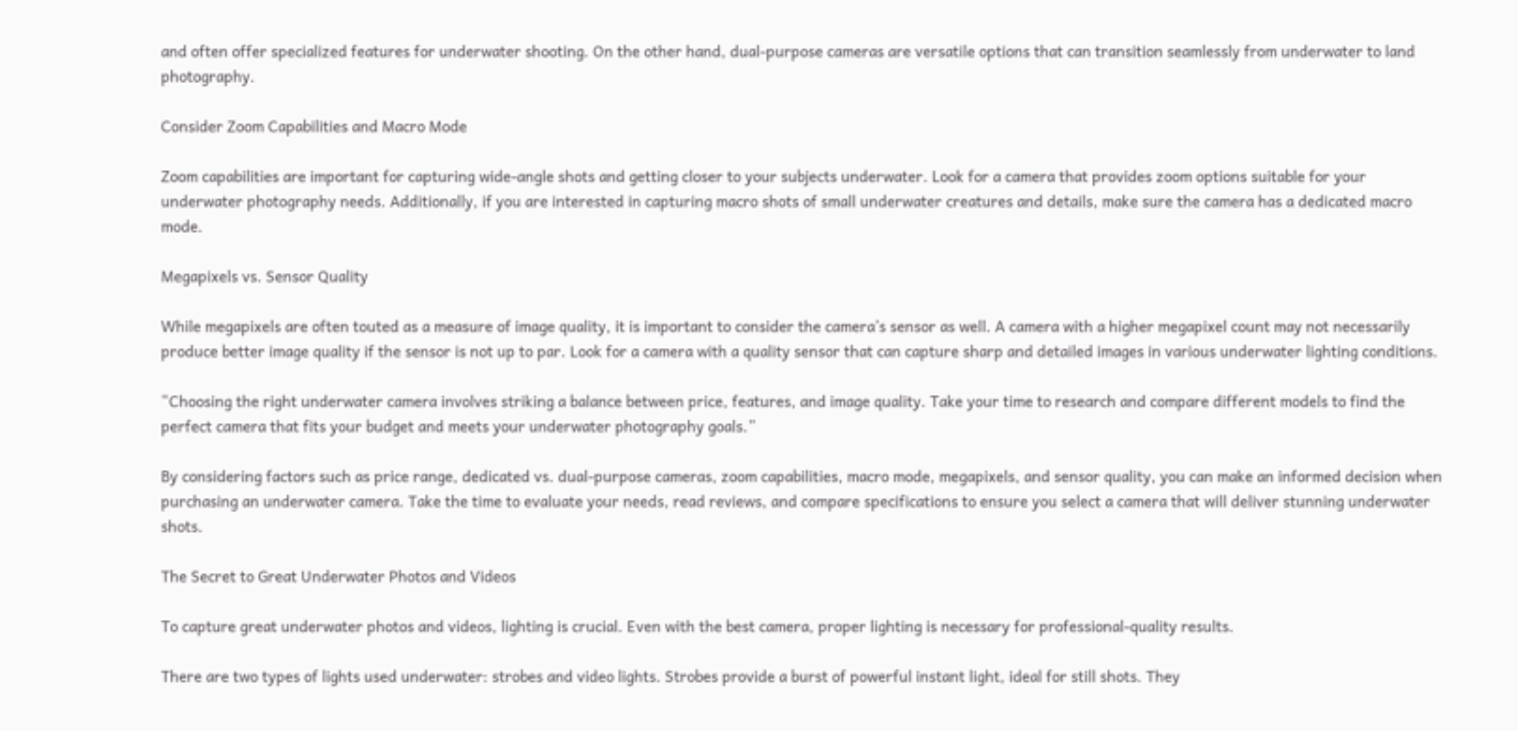and often offer specialized features for underwater shooting. On the other hand, dual-purpose cameras are versatile options that can transition seamlessly from underwater to land photography.

Consider Zoom Capabilities and Macro Mode

Zoom capabilities are important for capturing wide-angle shots and getting closer to your subjects underwater. Look for a camera that provides zoom options suitable for your underwater photography needs. Additionally, if you are interested in capturing macro shots of small underwater creatures and details, make sure the camera has a dedicated macro mode.

Megapixels vs. Sensor Quality

While megapixels are often touted as a measure of image quality, it is important to consider the camera’s sensor as well. A camera with a higher megapixel count may not necessarily produce better image quality if the sensor is not up to par. Look for a camera with a quality sensor that can capture sharp and detailed images in various underwater lighting conditions.

“Choosing the right underwater camera involves striking a balance between price, features, and image quality. Take your time to research and compare different models to find the perfect camera that fits your budget and meets your underwater photography goals.”

By considering factors such as price range, dedicated vs. dual-purpose cameras, zoom capabilities, macro mode, megapixels, and sensor quality, you can make an informed decision when purchasing an underwater camera. Take the time to evaluate your needs, read reviews, and compare specifications to ensure you select a camera that will deliver stunning underwater shots.

The Secret to Great Underwater Photos and Videos

To capture great underwater photos and videos, lighting is crucial. Even with the best camera, proper lighting is necessary for professional-quality results.

There are two types of lights used underwater: strobes and video lights. Strobes provide a burst of powerful instant light, ideal for still shots. They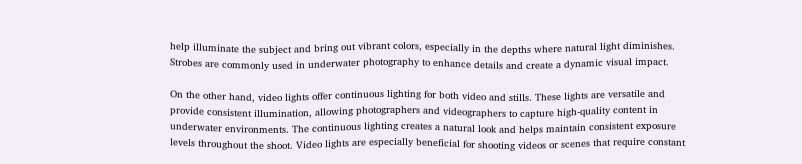help illuminate the subject and bring out vibrant colors, especially in the depths where natural light diminishes. Strobes are commonly used in underwater photography to enhance details and create a dynamic visual impact.

On the other hand, video lights offer continuous lighting for both video and stills. These lights are versatile and provide consistent illumination, allowing photographers and videographers to capture high-quality content in underwater environments. The continuous lighting creates a natural look and helps maintain consistent exposure levels throughout the shoot. Video lights are especially beneficial for shooting videos or scenes that require constant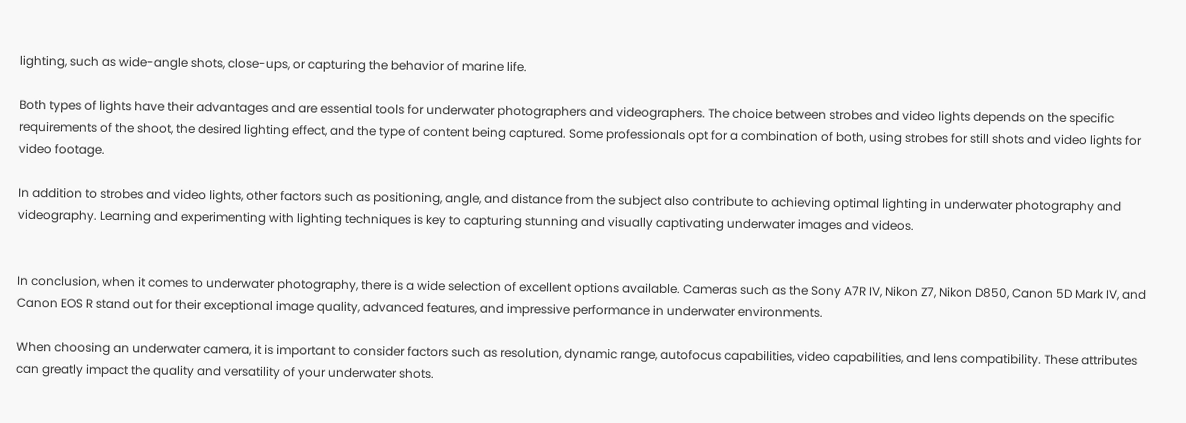lighting, such as wide-angle shots, close-ups, or capturing the behavior of marine life.

Both types of lights have their advantages and are essential tools for underwater photographers and videographers. The choice between strobes and video lights depends on the specific requirements of the shoot, the desired lighting effect, and the type of content being captured. Some professionals opt for a combination of both, using strobes for still shots and video lights for video footage.

In addition to strobes and video lights, other factors such as positioning, angle, and distance from the subject also contribute to achieving optimal lighting in underwater photography and videography. Learning and experimenting with lighting techniques is key to capturing stunning and visually captivating underwater images and videos.


In conclusion, when it comes to underwater photography, there is a wide selection of excellent options available. Cameras such as the Sony A7R IV, Nikon Z7, Nikon D850, Canon 5D Mark IV, and Canon EOS R stand out for their exceptional image quality, advanced features, and impressive performance in underwater environments.

When choosing an underwater camera, it is important to consider factors such as resolution, dynamic range, autofocus capabilities, video capabilities, and lens compatibility. These attributes can greatly impact the quality and versatility of your underwater shots.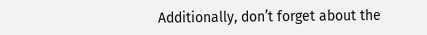Additionally, don’t forget about the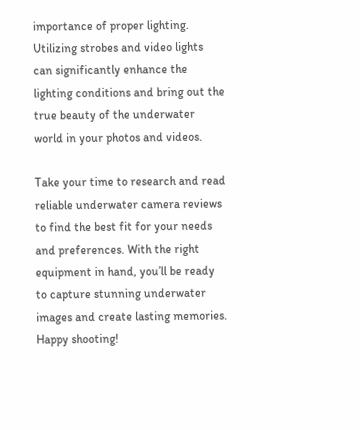importance of proper lighting. Utilizing strobes and video lights can significantly enhance the lighting conditions and bring out the true beauty of the underwater world in your photos and videos.

Take your time to research and read reliable underwater camera reviews to find the best fit for your needs and preferences. With the right equipment in hand, you’ll be ready to capture stunning underwater images and create lasting memories. Happy shooting!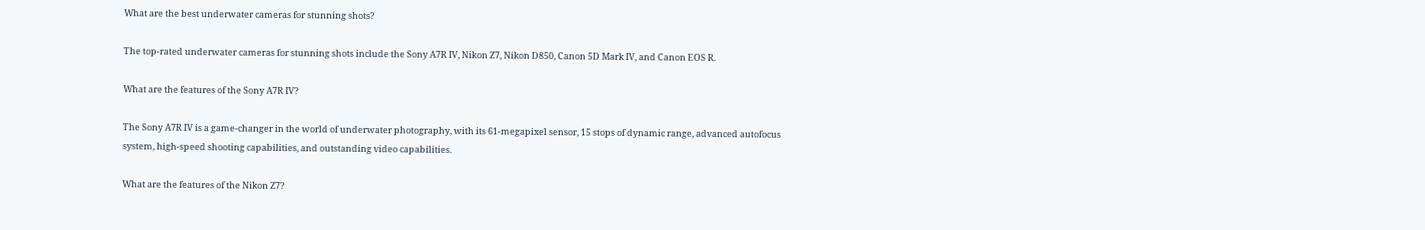What are the best underwater cameras for stunning shots?

The top-rated underwater cameras for stunning shots include the Sony A7R IV, Nikon Z7, Nikon D850, Canon 5D Mark IV, and Canon EOS R.

What are the features of the Sony A7R IV?

The Sony A7R IV is a game-changer in the world of underwater photography, with its 61-megapixel sensor, 15 stops of dynamic range, advanced autofocus system, high-speed shooting capabilities, and outstanding video capabilities.

What are the features of the Nikon Z7?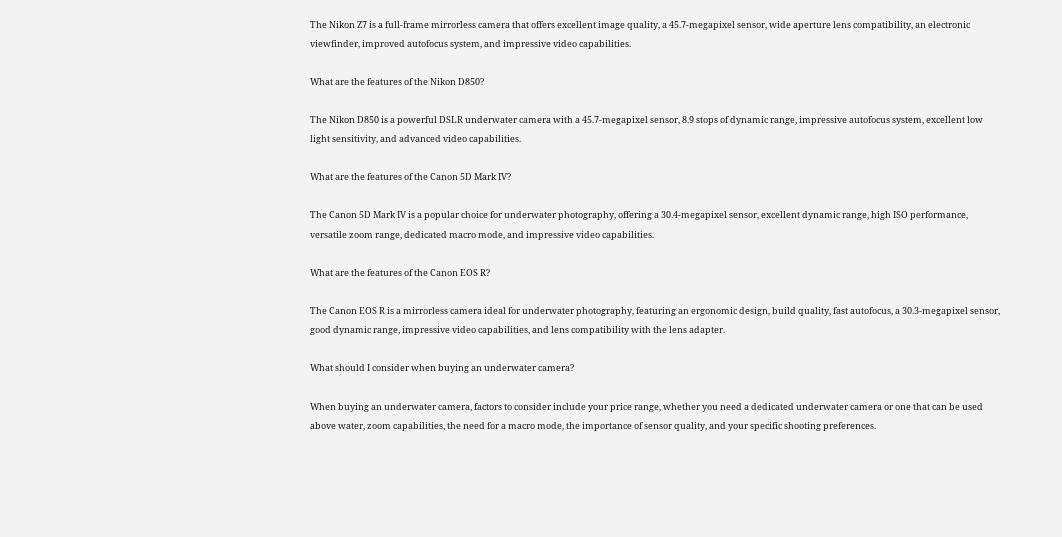The Nikon Z7 is a full-frame mirrorless camera that offers excellent image quality, a 45.7-megapixel sensor, wide aperture lens compatibility, an electronic viewfinder, improved autofocus system, and impressive video capabilities.

What are the features of the Nikon D850?

The Nikon D850 is a powerful DSLR underwater camera with a 45.7-megapixel sensor, 8.9 stops of dynamic range, impressive autofocus system, excellent low light sensitivity, and advanced video capabilities.

What are the features of the Canon 5D Mark IV?

The Canon 5D Mark IV is a popular choice for underwater photography, offering a 30.4-megapixel sensor, excellent dynamic range, high ISO performance, versatile zoom range, dedicated macro mode, and impressive video capabilities.

What are the features of the Canon EOS R?

The Canon EOS R is a mirrorless camera ideal for underwater photography, featuring an ergonomic design, build quality, fast autofocus, a 30.3-megapixel sensor, good dynamic range, impressive video capabilities, and lens compatibility with the lens adapter.

What should I consider when buying an underwater camera?

When buying an underwater camera, factors to consider include your price range, whether you need a dedicated underwater camera or one that can be used above water, zoom capabilities, the need for a macro mode, the importance of sensor quality, and your specific shooting preferences.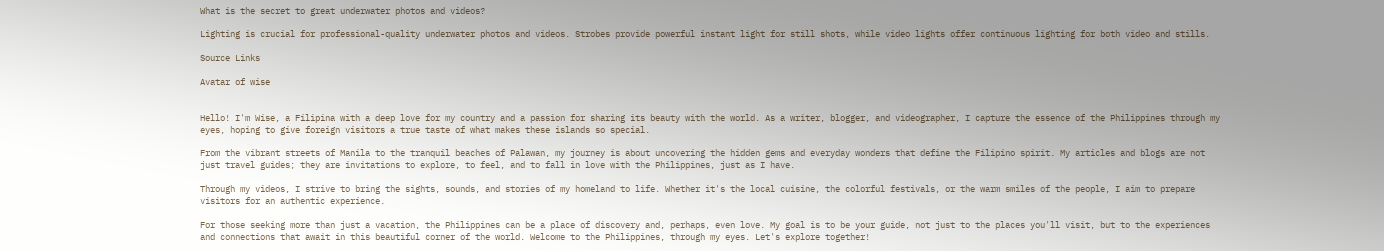What is the secret to great underwater photos and videos?

Lighting is crucial for professional-quality underwater photos and videos. Strobes provide powerful instant light for still shots, while video lights offer continuous lighting for both video and stills.

Source Links

Avatar of wise


Hello! I'm Wise, a Filipina with a deep love for my country and a passion for sharing its beauty with the world. As a writer, blogger, and videographer, I capture the essence of the Philippines through my eyes, hoping to give foreign visitors a true taste of what makes these islands so special.

From the vibrant streets of Manila to the tranquil beaches of Palawan, my journey is about uncovering the hidden gems and everyday wonders that define the Filipino spirit. My articles and blogs are not just travel guides; they are invitations to explore, to feel, and to fall in love with the Philippines, just as I have.

Through my videos, I strive to bring the sights, sounds, and stories of my homeland to life. Whether it's the local cuisine, the colorful festivals, or the warm smiles of the people, I aim to prepare visitors for an authentic experience.

For those seeking more than just a vacation, the Philippines can be a place of discovery and, perhaps, even love. My goal is to be your guide, not just to the places you'll visit, but to the experiences and connections that await in this beautiful corner of the world. Welcome to the Philippines, through my eyes. Let's explore together!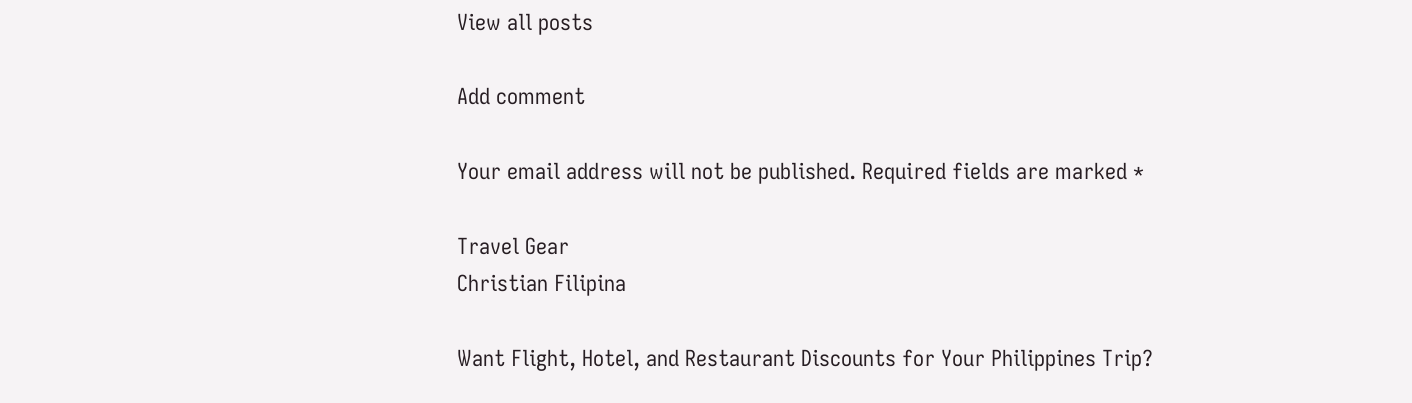View all posts

Add comment

Your email address will not be published. Required fields are marked *

Travel Gear
Christian Filipina

Want Flight, Hotel, and Restaurant Discounts for Your Philippines Trip?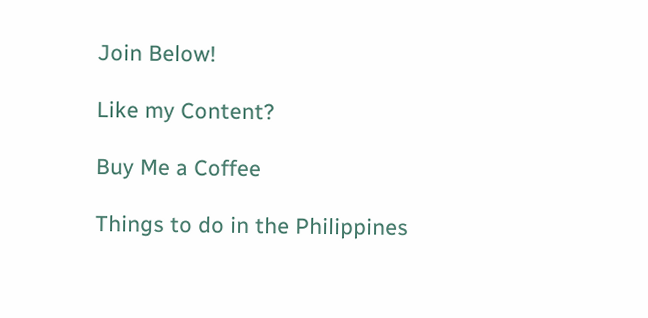Join Below!

Like my Content?

Buy Me a Coffee

Things to do in the Philippines